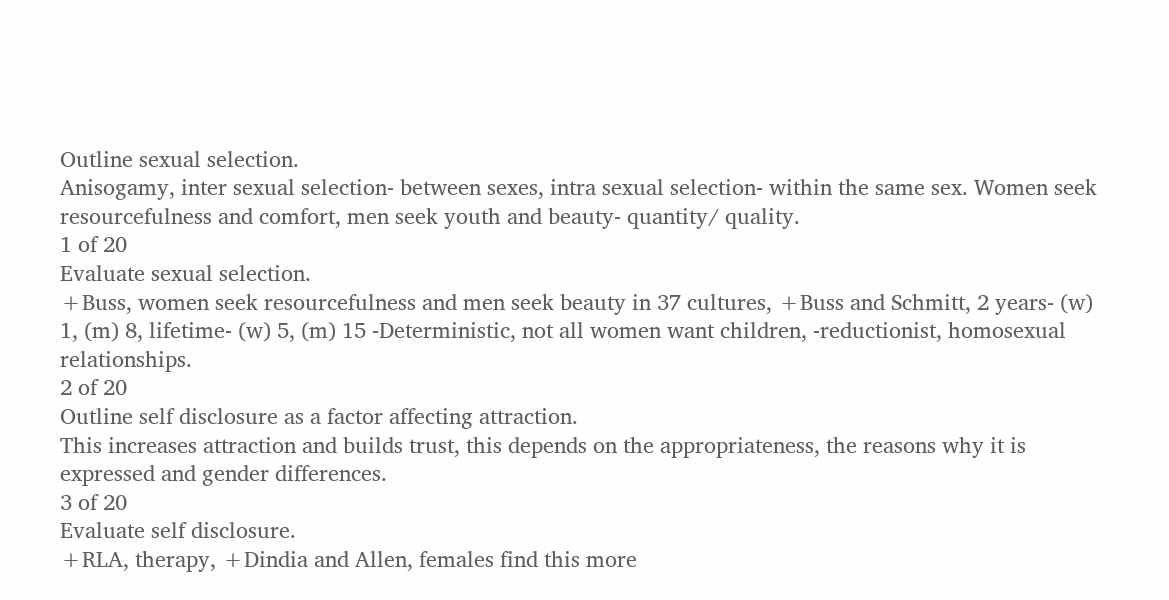Outline sexual selection.
Anisogamy, inter sexual selection- between sexes, intra sexual selection- within the same sex. Women seek resourcefulness and comfort, men seek youth and beauty- quantity/ quality.
1 of 20
Evaluate sexual selection.
+Buss, women seek resourcefulness and men seek beauty in 37 cultures, +Buss and Schmitt, 2 years- (w) 1, (m) 8, lifetime- (w) 5, (m) 15 -Deterministic, not all women want children, -reductionist, homosexual relationships.
2 of 20
Outline self disclosure as a factor affecting attraction.
This increases attraction and builds trust, this depends on the appropriateness, the reasons why it is expressed and gender differences.
3 of 20
Evaluate self disclosure.
+RLA, therapy, +Dindia and Allen, females find this more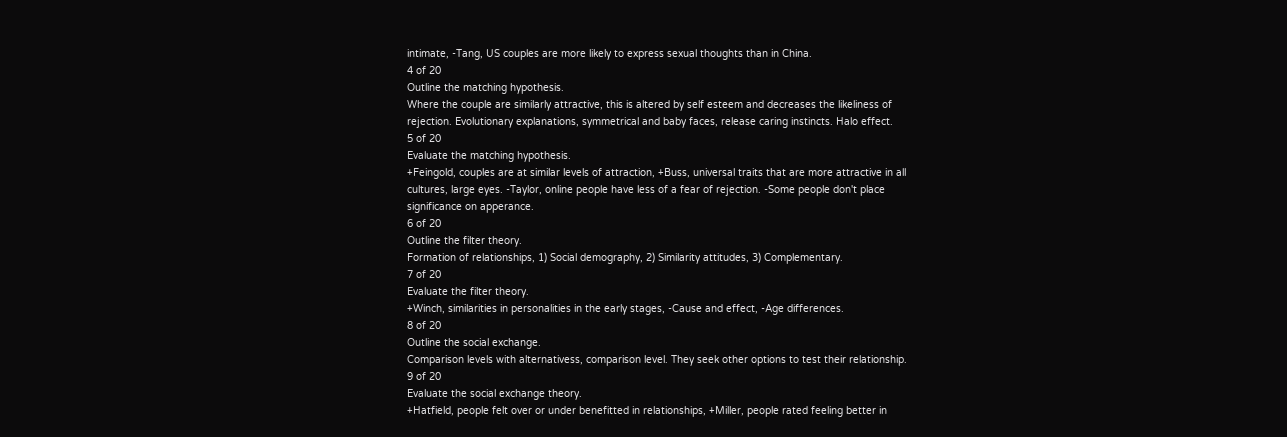intimate, -Tang, US couples are more likely to express sexual thoughts than in China.
4 of 20
Outline the matching hypothesis.
Where the couple are similarly attractive, this is altered by self esteem and decreases the likeliness of rejection. Evolutionary explanations, symmetrical and baby faces, release caring instincts. Halo effect.
5 of 20
Evaluate the matching hypothesis.
+Feingold, couples are at similar levels of attraction, +Buss, universal traits that are more attractive in all cultures, large eyes. -Taylor, online people have less of a fear of rejection. -Some people don't place significance on apperance.
6 of 20
Outline the filter theory.
Formation of relationships, 1) Social demography, 2) Similarity attitudes, 3) Complementary.
7 of 20
Evaluate the filter theory.
+Winch, similarities in personalities in the early stages, -Cause and effect, -Age differences.
8 of 20
Outline the social exchange.
Comparison levels with alternativess, comparison level. They seek other options to test their relationship.
9 of 20
Evaluate the social exchange theory.
+Hatfield, people felt over or under benefitted in relationships, +Miller, people rated feeling better in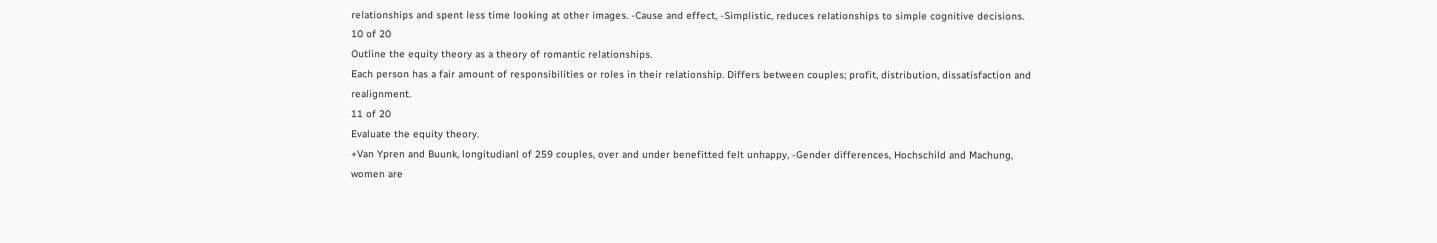relationships and spent less time looking at other images. -Cause and effect, -Simplistic, reduces relationships to simple cognitive decisions.
10 of 20
Outline the equity theory as a theory of romantic relationships.
Each person has a fair amount of responsibilities or roles in their relationship. Differs between couples; profit, distribution, dissatisfaction and realignment.
11 of 20
Evaluate the equity theory.
+Van Ypren and Buunk, longitudianl of 259 couples, over and under benefitted felt unhappy, -Gender differences, Hochschild and Machung, women are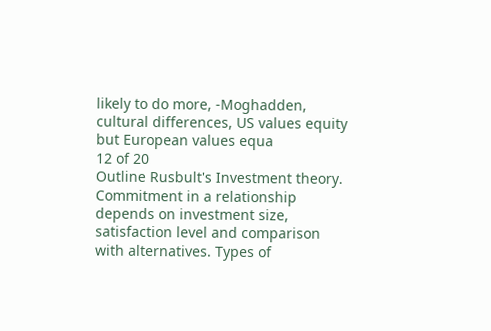likely to do more, -Moghadden, cultural differences, US values equity but European values equa
12 of 20
Outline Rusbult's Investment theory.
Commitment in a relationship depends on investment size, satisfaction level and comparison with alternatives. Types of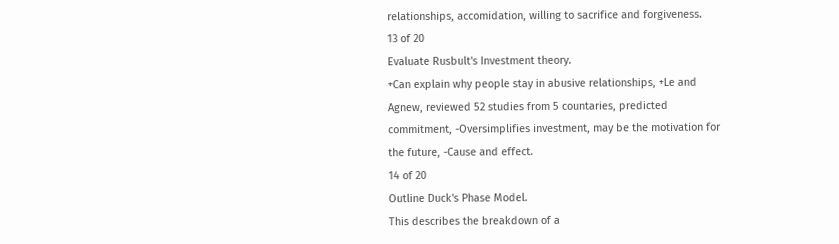relationships, accomidation, willing to sacrifice and forgiveness.
13 of 20
Evaluate Rusbult's Investment theory.
+Can explain why people stay in abusive relationships, +Le and Agnew, reviewed 52 studies from 5 countaries, predicted commitment, -Oversimplifies investment, may be the motivation for the future, -Cause and effect.
14 of 20
Outline Duck's Phase Model.
This describes the breakdown of a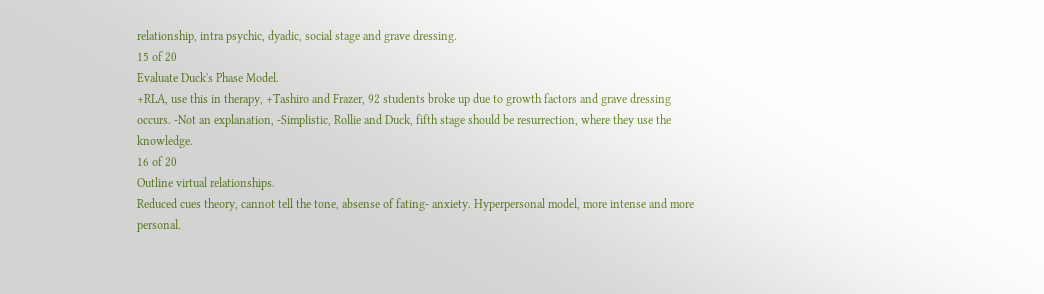relationship, intra psychic, dyadic, social stage and grave dressing.
15 of 20
Evaluate Duck's Phase Model.
+RLA, use this in therapy, +Tashiro and Frazer, 92 students broke up due to growth factors and grave dressing occurs. -Not an explanation, -Simplistic, Rollie and Duck, fifth stage should be resurrection, where they use the knowledge.
16 of 20
Outline virtual relationships.
Reduced cues theory, cannot tell the tone, absense of fating- anxiety. Hyperpersonal model, more intense and more personal.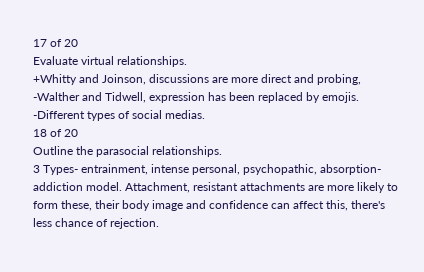17 of 20
Evaluate virtual relationships.
+Whitty and Joinson, discussions are more direct and probing, -Walther and Tidwell, expression has been replaced by emojis. -Different types of social medias.
18 of 20
Outline the parasocial relationships.
3 Types- entrainment, intense personal, psychopathic, absorption-addiction model. Attachment, resistant attachments are more likely to form these, their body image and confidence can affect this, there's less chance of rejection.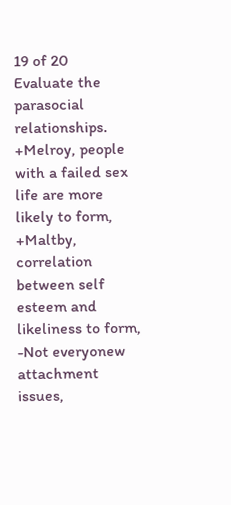19 of 20
Evaluate the parasocial relationships.
+Melroy, people with a failed sex life are more likely to form, +Maltby, correlation between self esteem and likeliness to form, -Not everyonew attachment issues,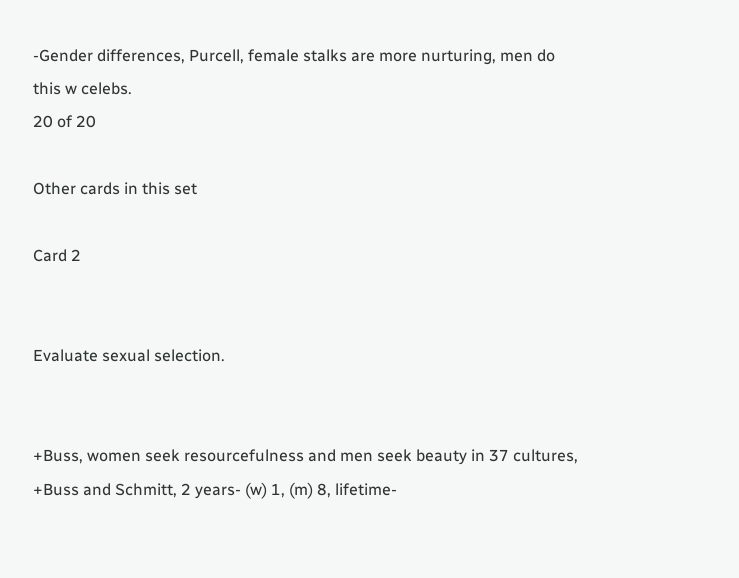-Gender differences, Purcell, female stalks are more nurturing, men do this w celebs.
20 of 20

Other cards in this set

Card 2


Evaluate sexual selection.


+Buss, women seek resourcefulness and men seek beauty in 37 cultures, +Buss and Schmitt, 2 years- (w) 1, (m) 8, lifetime-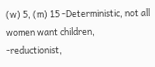(w) 5, (m) 15 -Deterministic, not all women want children, -reductionist,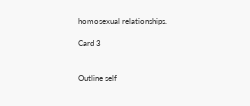homosexual relationships.

Card 3


Outline self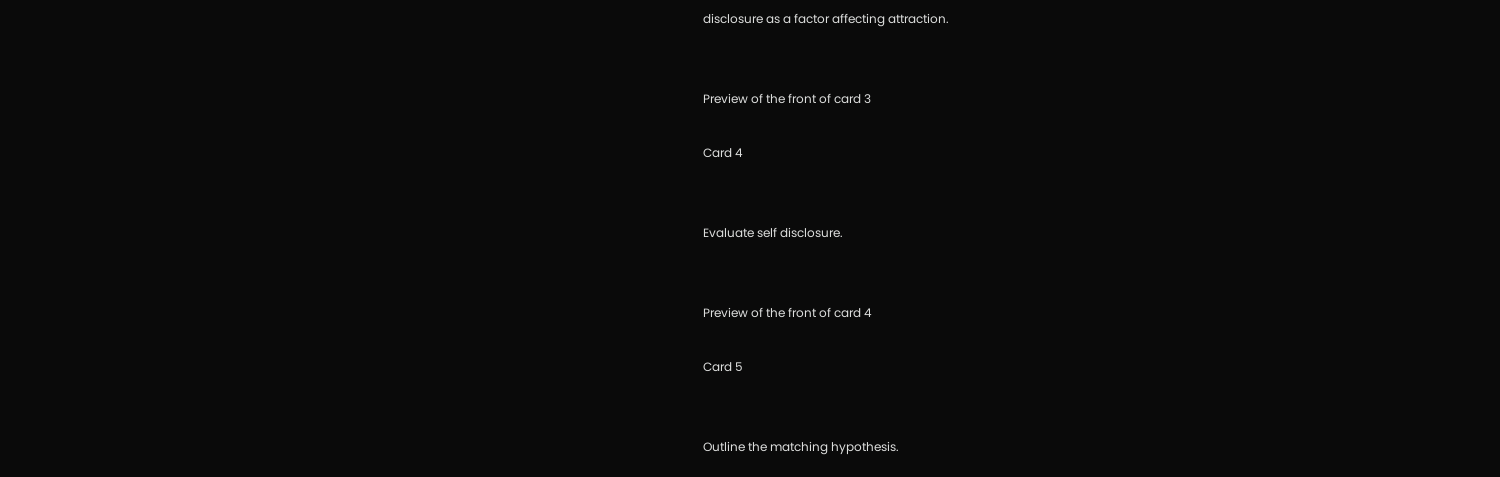disclosure as a factor affecting attraction.


Preview of the front of card 3

Card 4


Evaluate self disclosure.


Preview of the front of card 4

Card 5


Outline the matching hypothesis.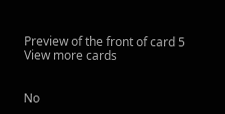Preview of the front of card 5
View more cards


No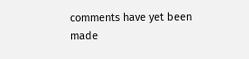comments have yet been made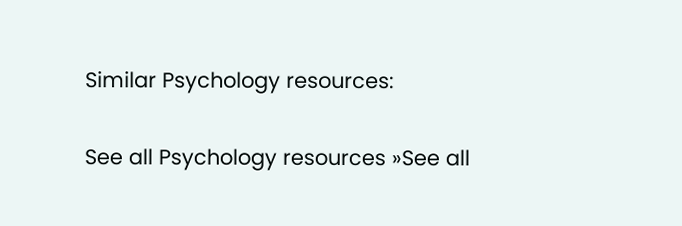Similar Psychology resources:

See all Psychology resources »See all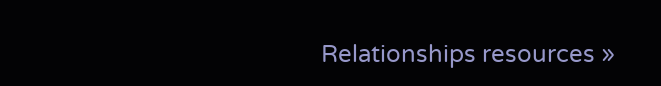Relationships resources »